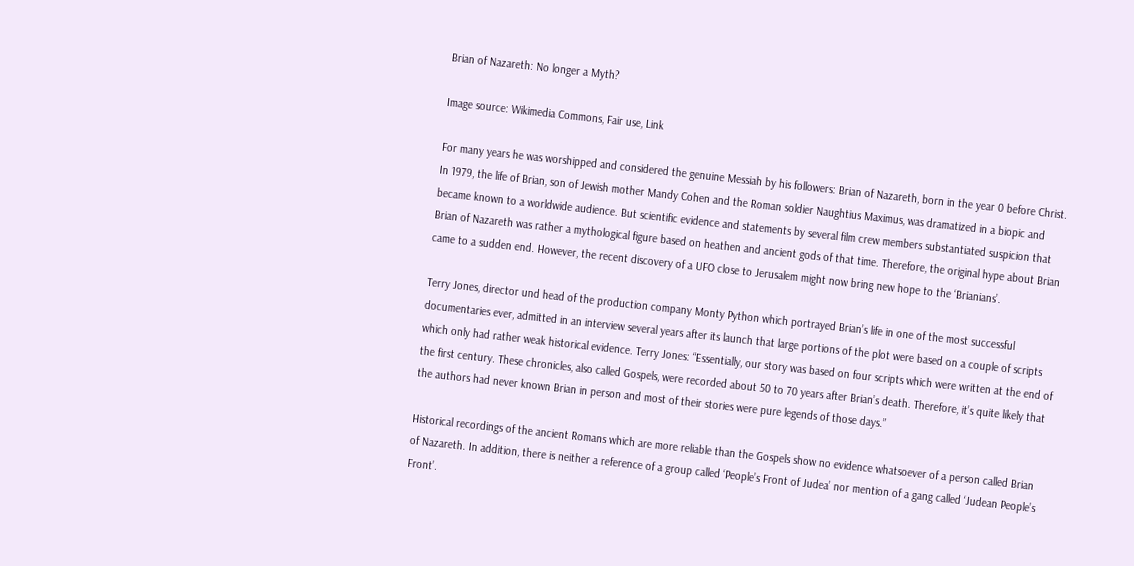Brian of Nazareth: No longer a Myth?

Image source: Wikimedia Commons, Fair use, Link

For many years he was worshipped and considered the genuine Messiah by his followers: Brian of Nazareth, born in the year 0 before Christ. In 1979, the life of Brian, son of Jewish mother Mandy Cohen and the Roman soldier Naughtius Maximus, was dramatized in a biopic and became known to a worldwide audience. But scientific evidence and statements by several film crew members substantiated suspicion that Brian of Nazareth was rather a mythological figure based on heathen and ancient gods of that time. Therefore, the original hype about Brian came to a sudden end. However, the recent discovery of a UFO close to Jerusalem might now bring new hope to the ‘Brianians’.

Terry Jones, director und head of the production company Monty Python which portrayed Brian’s life in one of the most successful documentaries ever, admitted in an interview several years after its launch that large portions of the plot were based on a couple of scripts which only had rather weak historical evidence. Terry Jones: “Essentially, our story was based on four scripts which were written at the end of the first century. These chronicles, also called Gospels, were recorded about 50 to 70 years after Brian’s death. Therefore, it’s quite likely that the authors had never known Brian in person and most of their stories were pure legends of those days.”

Historical recordings of the ancient Romans which are more reliable than the Gospels show no evidence whatsoever of a person called Brian of Nazareth. In addition, there is neither a reference of a group called ‘People’s Front of Judea’ nor mention of a gang called ‘Judean People’s Front’.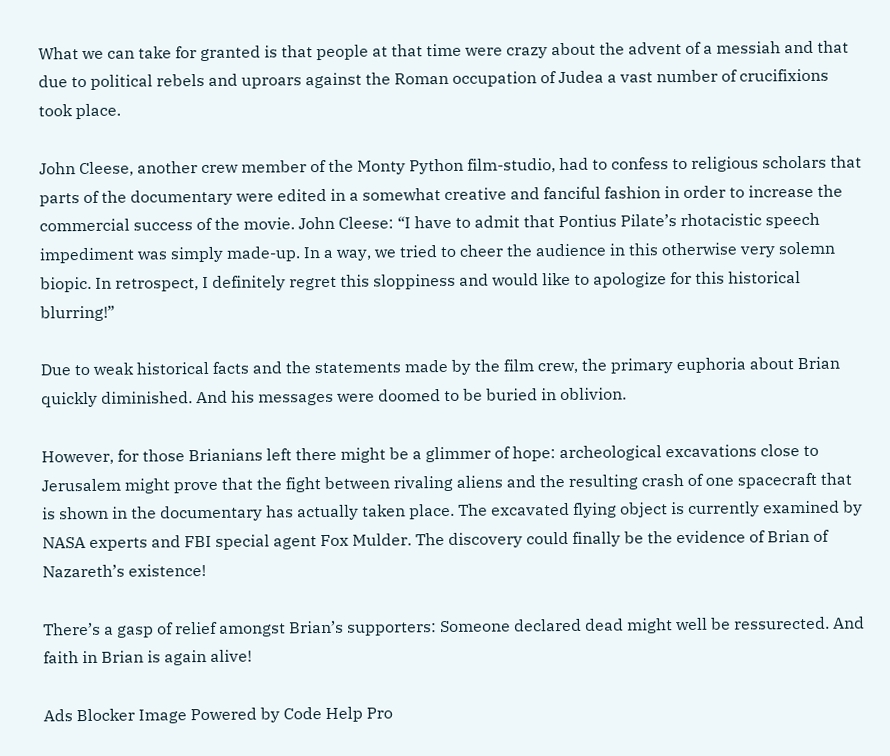What we can take for granted is that people at that time were crazy about the advent of a messiah and that due to political rebels and uproars against the Roman occupation of Judea a vast number of crucifixions took place.

John Cleese, another crew member of the Monty Python film-studio, had to confess to religious scholars that parts of the documentary were edited in a somewhat creative and fanciful fashion in order to increase the commercial success of the movie. John Cleese: “I have to admit that Pontius Pilate’s rhotacistic speech impediment was simply made-up. In a way, we tried to cheer the audience in this otherwise very solemn biopic. In retrospect, I definitely regret this sloppiness and would like to apologize for this historical blurring!”

Due to weak historical facts and the statements made by the film crew, the primary euphoria about Brian quickly diminished. And his messages were doomed to be buried in oblivion.

However, for those Brianians left there might be a glimmer of hope: archeological excavations close to Jerusalem might prove that the fight between rivaling aliens and the resulting crash of one spacecraft that is shown in the documentary has actually taken place. The excavated flying object is currently examined by NASA experts and FBI special agent Fox Mulder. The discovery could finally be the evidence of Brian of Nazareth’s existence!

There’s a gasp of relief amongst Brian’s supporters: Someone declared dead might well be ressurected. And faith in Brian is again alive!

Ads Blocker Image Powered by Code Help Pro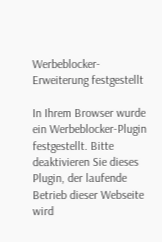Werbeblocker-Erweiterung festgestellt

In Ihrem Browser wurde ein Werbeblocker-Plugin festgestellt. Bitte deaktivieren Sie dieses Plugin, der laufende Betrieb dieser Webseite wird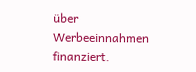über Werbeeinnahmen finanziert.